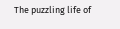The puzzling life of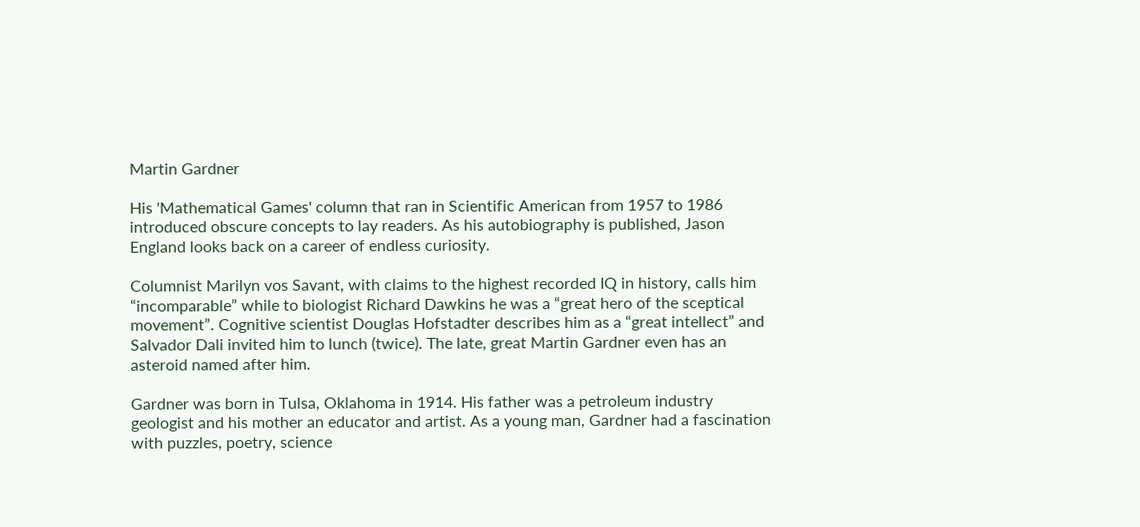Martin Gardner

His 'Mathematical Games' column that ran in Scientific American from 1957 to 1986 introduced obscure concepts to lay readers. As his autobiography is published, Jason England looks back on a career of endless curiosity.

Columnist Marilyn vos Savant, with claims to the highest recorded IQ in history, calls him “incomparable” while to biologist Richard Dawkins he was a “great hero of the sceptical movement”. Cognitive scientist Douglas Hofstadter describes him as a “great intellect” and Salvador Dali invited him to lunch (twice). The late, great Martin Gardner even has an asteroid named after him.

Gardner was born in Tulsa, Oklahoma in 1914. His father was a petroleum industry geologist and his mother an educator and artist. As a young man, Gardner had a fascination with puzzles, poetry, science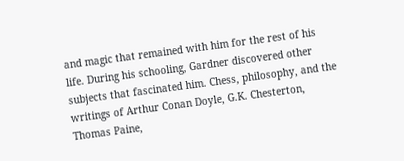and magic that remained with him for the rest of his life. During his schooling, Gardner discovered other subjects that fascinated him. Chess, philosophy, and the writings of Arthur Conan Doyle, G.K. Chesterton, Thomas Paine,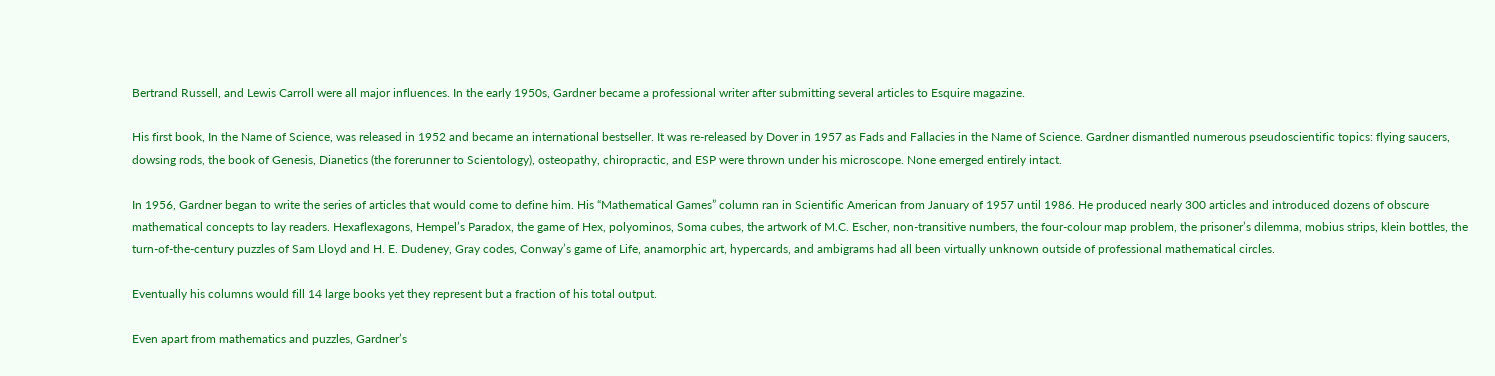Bertrand Russell, and Lewis Carroll were all major influences. In the early 1950s, Gardner became a professional writer after submitting several articles to Esquire magazine.

His first book, In the Name of Science, was released in 1952 and became an international bestseller. It was re-released by Dover in 1957 as Fads and Fallacies in the Name of Science. Gardner dismantled numerous pseudoscientific topics: flying saucers, dowsing rods, the book of Genesis, Dianetics (the forerunner to Scientology), osteopathy, chiropractic, and ESP were thrown under his microscope. None emerged entirely intact.

In 1956, Gardner began to write the series of articles that would come to define him. His “Mathematical Games” column ran in Scientific American from January of 1957 until 1986. He produced nearly 300 articles and introduced dozens of obscure mathematical concepts to lay readers. Hexaflexagons, Hempel’s Paradox, the game of Hex, polyominos, Soma cubes, the artwork of M.C. Escher, non-transitive numbers, the four-colour map problem, the prisoner’s dilemma, mobius strips, klein bottles, the turn-of-the-century puzzles of Sam Lloyd and H. E. Dudeney, Gray codes, Conway’s game of Life, anamorphic art, hypercards, and ambigrams had all been virtually unknown outside of professional mathematical circles.

Eventually his columns would fill 14 large books yet they represent but a fraction of his total output.

Even apart from mathematics and puzzles, Gardner’s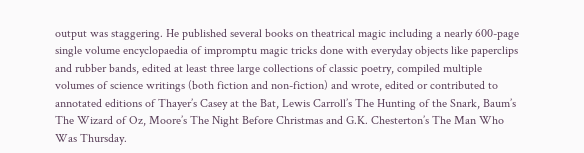output was staggering. He published several books on theatrical magic including a nearly 600-page single volume encyclopaedia of impromptu magic tricks done with everyday objects like paperclips and rubber bands, edited at least three large collections of classic poetry, compiled multiple volumes of science writings (both fiction and non-fiction) and wrote, edited or contributed to annotated editions of Thayer’s Casey at the Bat, Lewis Carroll’s The Hunting of the Snark, Baum’s The Wizard of Oz, Moore’s The Night Before Christmas and G.K. Chesterton’s The Man Who Was Thursday.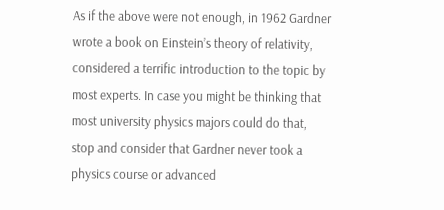As if the above were not enough, in 1962 Gardner wrote a book on Einstein’s theory of relativity, considered a terrific introduction to the topic by most experts. In case you might be thinking that most university physics majors could do that, stop and consider that Gardner never took a physics course or advanced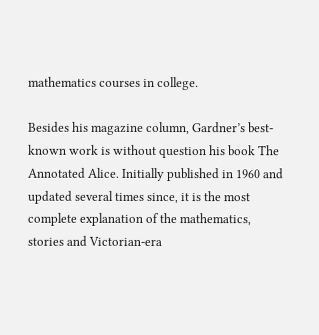mathematics courses in college.

Besides his magazine column, Gardner’s best-known work is without question his book The Annotated Alice. Initially published in 1960 and updated several times since, it is the most complete explanation of the mathematics, stories and Victorian-era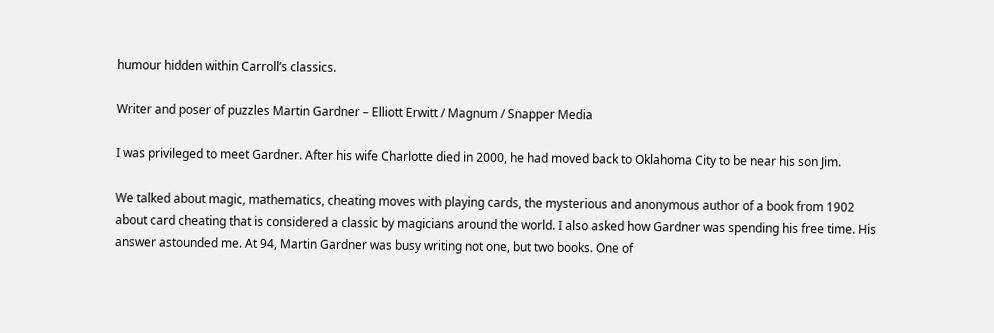humour hidden within Carroll’s classics.

Writer and poser of puzzles Martin Gardner – Elliott Erwitt / Magnum / Snapper Media

I was privileged to meet Gardner. After his wife Charlotte died in 2000, he had moved back to Oklahoma City to be near his son Jim.

We talked about magic, mathematics, cheating moves with playing cards, the mysterious and anonymous author of a book from 1902 about card cheating that is considered a classic by magicians around the world. I also asked how Gardner was spending his free time. His answer astounded me. At 94, Martin Gardner was busy writing not one, but two books. One of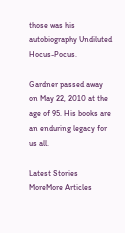those was his autobiography Undiluted Hocus-Pocus.

Gardner passed away on May 22, 2010 at the age of 95. His books are an enduring legacy for us all.

Latest Stories
MoreMore Articles